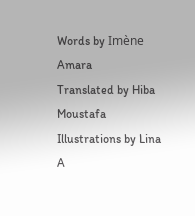Words by Imène Amara
Translated by Hiba Moustafa
Illustrations by Lina A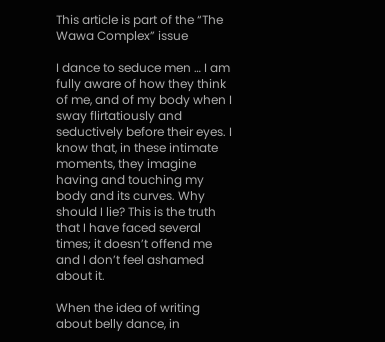This article is part of the “The Wawa Complex” issue

I dance to seduce men … I am fully aware of how they think of me, and of my body when I sway flirtatiously and seductively before their eyes. I know that, in these intimate moments, they imagine having and touching my body and its curves. Why should I lie? This is the truth that I have faced several times; it doesn’t offend me and I don’t feel ashamed about it.

When the idea of writing about belly dance, in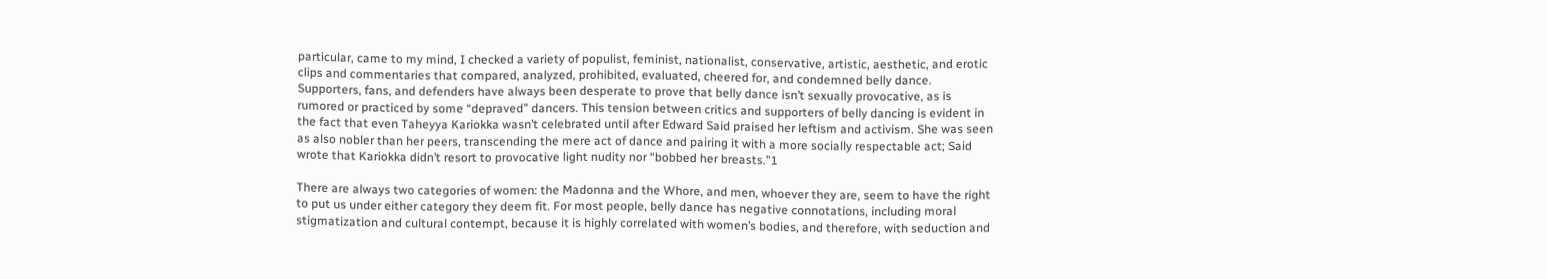particular, came to my mind, I checked a variety of populist, feminist, nationalist, conservative, artistic, aesthetic, and erotic clips and commentaries that compared, analyzed, prohibited, evaluated, cheered for, and condemned belly dance. Supporters, fans, and defenders have always been desperate to prove that belly dance isn’t sexually provocative, as is rumored or practiced by some “depraved” dancers. This tension between critics and supporters of belly dancing is evident in the fact that even Taheyya Kariokka wasn’t celebrated until after Edward Said praised her leftism and activism. She was seen as also nobler than her peers, transcending the mere act of dance and pairing it with a more socially respectable act; Said wrote that Kariokka didn’t resort to provocative light nudity nor “bobbed her breasts.”1

There are always two categories of women: the Madonna and the Whore, and men, whoever they are, seem to have the right to put us under either category they deem fit. For most people, belly dance has negative connotations, including moral stigmatization and cultural contempt, because it is highly correlated with women’s bodies, and therefore, with seduction and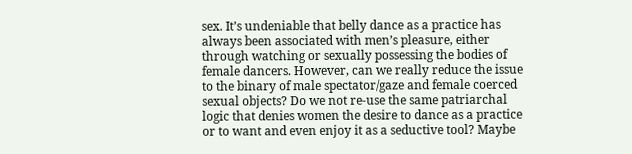sex. It’s undeniable that belly dance as a practice has always been associated with men’s pleasure, either through watching or sexually possessing the bodies of female dancers. However, can we really reduce the issue to the binary of male spectator/gaze and female coerced sexual objects? Do we not re-use the same patriarchal logic that denies women the desire to dance as a practice or to want and even enjoy it as a seductive tool? Maybe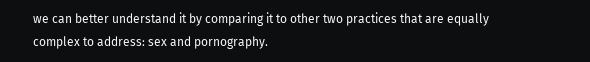we can better understand it by comparing it to other two practices that are equally complex to address: sex and pornography.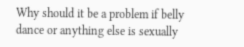Why should it be a problem if belly dance or anything else is sexually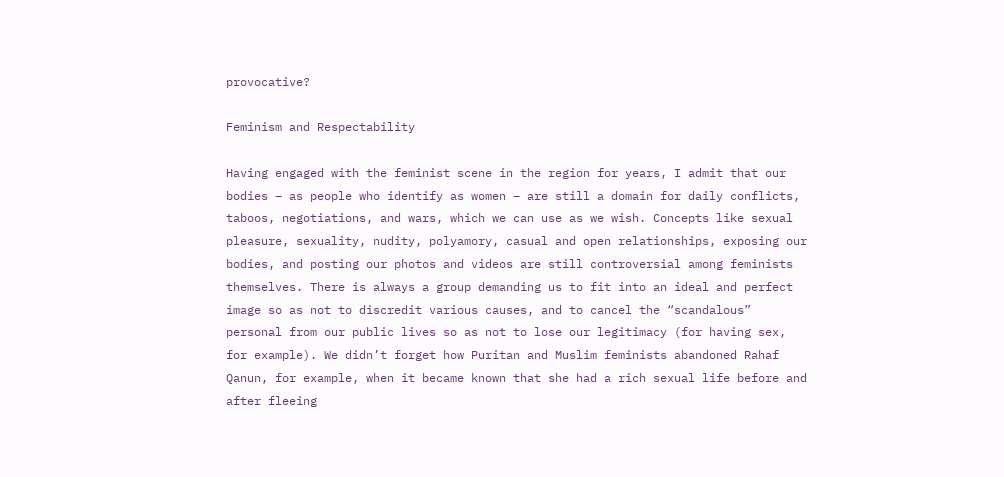provocative?

Feminism and Respectability

Having engaged with the feminist scene in the region for years, I admit that our bodies – as people who identify as women – are still a domain for daily conflicts, taboos, negotiations, and wars, which we can use as we wish. Concepts like sexual pleasure, sexuality, nudity, polyamory, casual and open relationships, exposing our bodies, and posting our photos and videos are still controversial among feminists themselves. There is always a group demanding us to fit into an ideal and perfect image so as not to discredit various causes, and to cancel the “scandalous” personal from our public lives so as not to lose our legitimacy (for having sex, for example). We didn’t forget how Puritan and Muslim feminists abandoned Rahaf Qanun, for example, when it became known that she had a rich sexual life before and after fleeing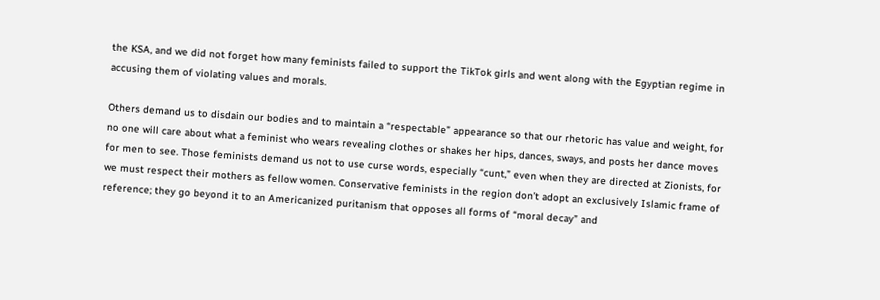the KSA, and we did not forget how many feminists failed to support the TikTok girls and went along with the Egyptian regime in accusing them of violating values and morals.

Others demand us to disdain our bodies and to maintain a “respectable” appearance so that our rhetoric has value and weight, for no one will care about what a feminist who wears revealing clothes or shakes her hips, dances, sways, and posts her dance moves for men to see. Those feminists demand us not to use curse words, especially “cunt,” even when they are directed at Zionists, for we must respect their mothers as fellow women. Conservative feminists in the region don’t adopt an exclusively Islamic frame of reference; they go beyond it to an Americanized puritanism that opposes all forms of “moral decay” and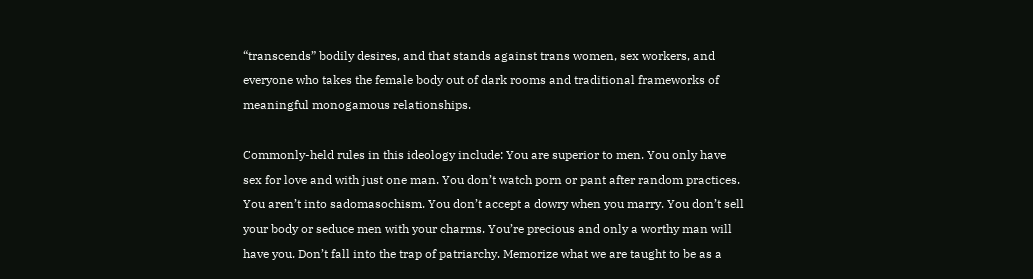“transcends” bodily desires, and that stands against trans women, sex workers, and everyone who takes the female body out of dark rooms and traditional frameworks of meaningful monogamous relationships.

Commonly-held rules in this ideology include: You are superior to men. You only have sex for love and with just one man. You don’t watch porn or pant after random practices. You aren’t into sadomasochism. You don’t accept a dowry when you marry. You don’t sell your body or seduce men with your charms. You’re precious and only a worthy man will have you. Don’t fall into the trap of patriarchy. Memorize what we are taught to be as a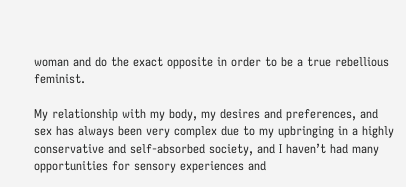woman and do the exact opposite in order to be a true rebellious feminist.

My relationship with my body, my desires and preferences, and sex has always been very complex due to my upbringing in a highly conservative and self-absorbed society, and I haven’t had many opportunities for sensory experiences and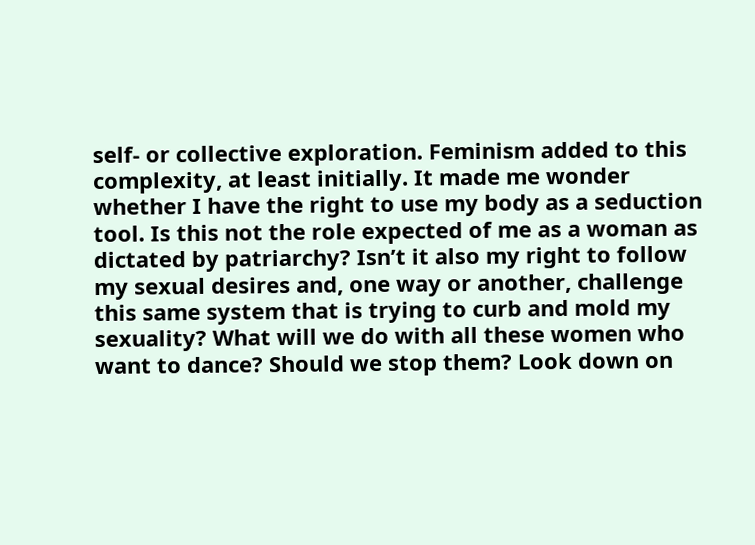self- or collective exploration. Feminism added to this complexity, at least initially. It made me wonder whether I have the right to use my body as a seduction tool. Is this not the role expected of me as a woman as dictated by patriarchy? Isn’t it also my right to follow my sexual desires and, one way or another, challenge this same system that is trying to curb and mold my sexuality? What will we do with all these women who want to dance? Should we stop them? Look down on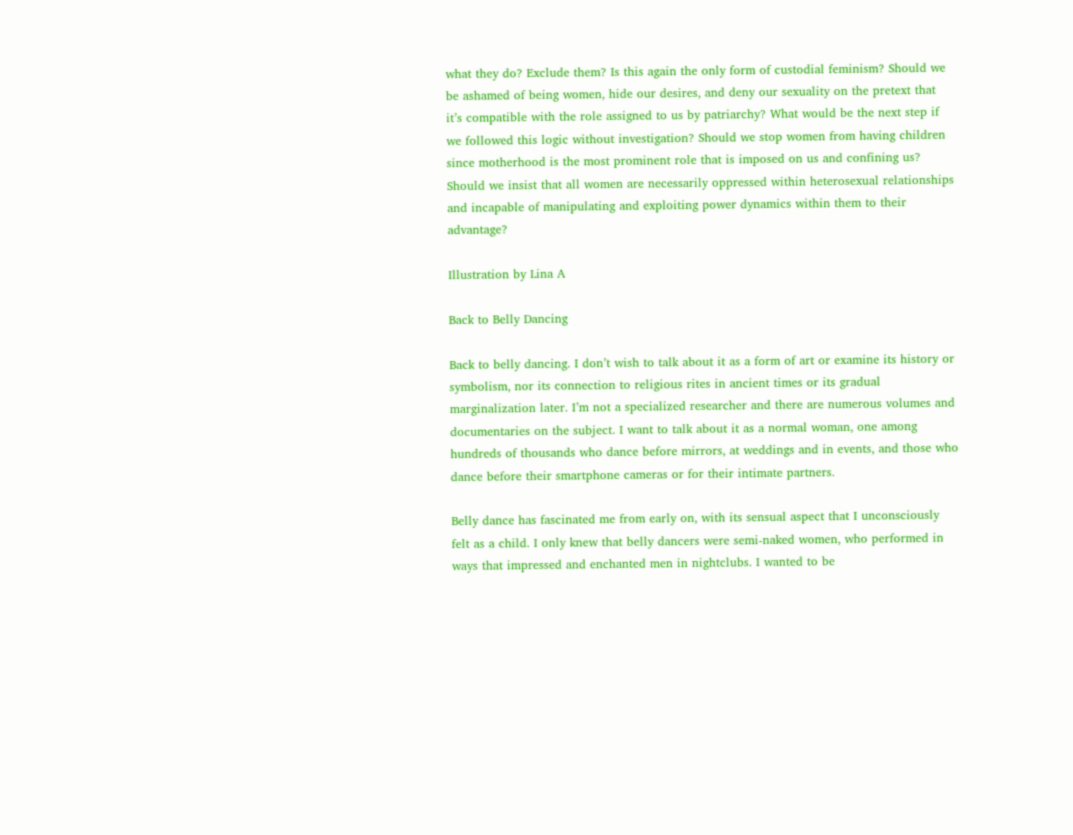what they do? Exclude them? Is this again the only form of custodial feminism? Should we be ashamed of being women, hide our desires, and deny our sexuality on the pretext that it’s compatible with the role assigned to us by patriarchy? What would be the next step if we followed this logic without investigation? Should we stop women from having children since motherhood is the most prominent role that is imposed on us and confining us? Should we insist that all women are necessarily oppressed within heterosexual relationships and incapable of manipulating and exploiting power dynamics within them to their advantage?

Illustration by Lina A

Back to Belly Dancing

Back to belly dancing. I don’t wish to talk about it as a form of art or examine its history or symbolism, nor its connection to religious rites in ancient times or its gradual marginalization later. I’m not a specialized researcher and there are numerous volumes and documentaries on the subject. I want to talk about it as a normal woman, one among hundreds of thousands who dance before mirrors, at weddings and in events, and those who dance before their smartphone cameras or for their intimate partners.

Belly dance has fascinated me from early on, with its sensual aspect that I unconsciously felt as a child. I only knew that belly dancers were semi-naked women, who performed in ways that impressed and enchanted men in nightclubs. I wanted to be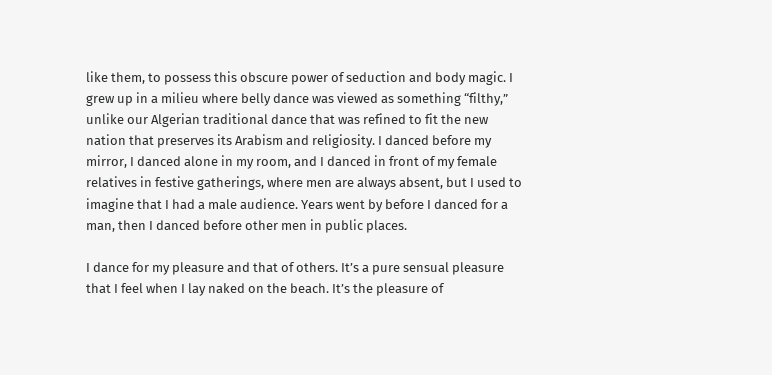like them, to possess this obscure power of seduction and body magic. I grew up in a milieu where belly dance was viewed as something “filthy,” unlike our Algerian traditional dance that was refined to fit the new nation that preserves its Arabism and religiosity. I danced before my mirror, I danced alone in my room, and I danced in front of my female relatives in festive gatherings, where men are always absent, but I used to imagine that I had a male audience. Years went by before I danced for a man, then I danced before other men in public places.

I dance for my pleasure and that of others. It’s a pure sensual pleasure that I feel when I lay naked on the beach. It’s the pleasure of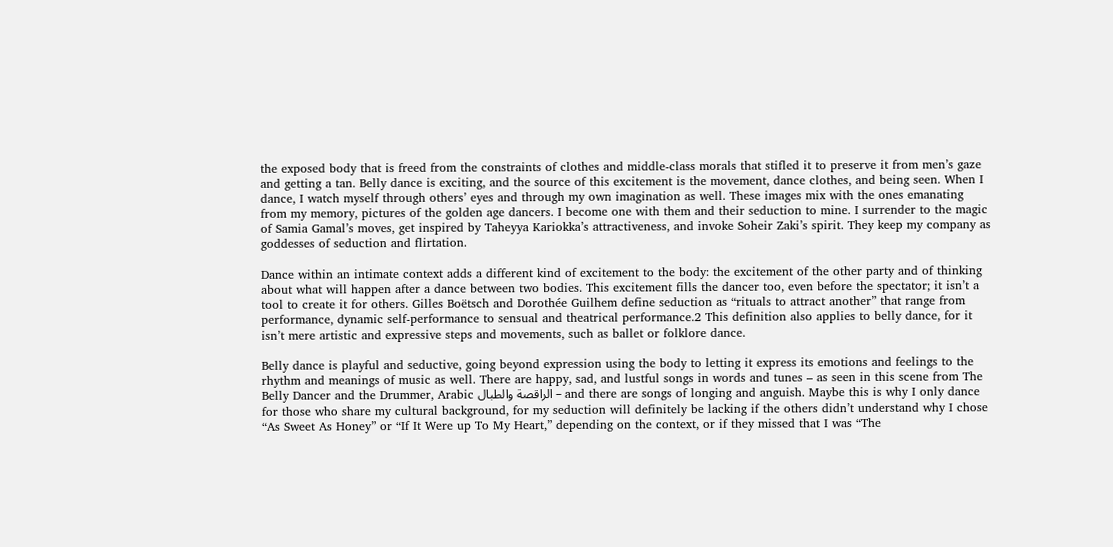the exposed body that is freed from the constraints of clothes and middle-class morals that stifled it to preserve it from men’s gaze and getting a tan. Belly dance is exciting, and the source of this excitement is the movement, dance clothes, and being seen. When I dance, I watch myself through others’ eyes and through my own imagination as well. These images mix with the ones emanating from my memory, pictures of the golden age dancers. I become one with them and their seduction to mine. I surrender to the magic of Samia Gamal’s moves, get inspired by Taheyya Kariokka’s attractiveness, and invoke Soheir Zaki’s spirit. They keep my company as goddesses of seduction and flirtation.

Dance within an intimate context adds a different kind of excitement to the body: the excitement of the other party and of thinking about what will happen after a dance between two bodies. This excitement fills the dancer too, even before the spectator; it isn’t a tool to create it for others. Gilles Boëtsch and Dorothée Guilhem define seduction as “rituals to attract another” that range from performance, dynamic self-performance to sensual and theatrical performance.2 This definition also applies to belly dance, for it isn’t mere artistic and expressive steps and movements, such as ballet or folklore dance.

Belly dance is playful and seductive, going beyond expression using the body to letting it express its emotions and feelings to the rhythm and meanings of music as well. There are happy, sad, and lustful songs in words and tunes – as seen in this scene from The Belly Dancer and the Drummer, Arabic الراقصة والطبال – and there are songs of longing and anguish. Maybe this is why I only dance for those who share my cultural background, for my seduction will definitely be lacking if the others didn’t understand why I chose “As Sweet As Honey” or “If It Were up To My Heart,” depending on the context, or if they missed that I was “The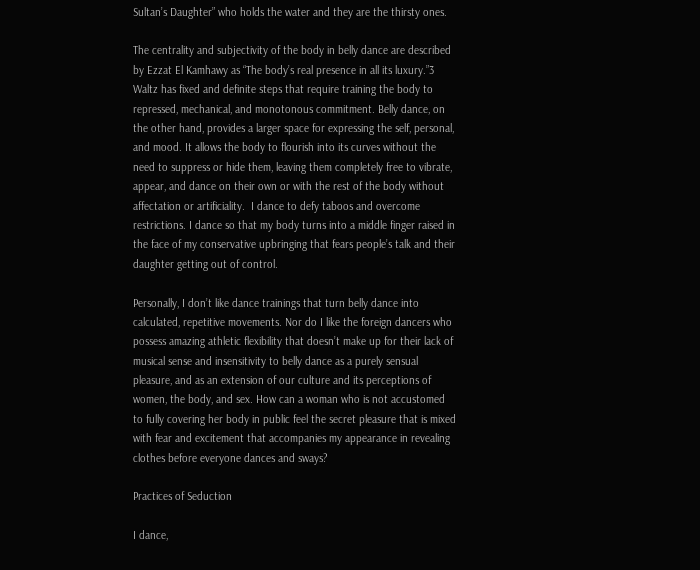Sultan’s Daughter” who holds the water and they are the thirsty ones.

The centrality and subjectivity of the body in belly dance are described by Ezzat El Kamhawy as “The body’s real presence in all its luxury.”3 Waltz has fixed and definite steps that require training the body to repressed, mechanical, and monotonous commitment. Belly dance, on the other hand, provides a larger space for expressing the self, personal, and mood. It allows the body to flourish into its curves without the need to suppress or hide them, leaving them completely free to vibrate, appear, and dance on their own or with the rest of the body without affectation or artificiality.  I dance to defy taboos and overcome restrictions. I dance so that my body turns into a middle finger raised in the face of my conservative upbringing that fears people’s talk and their daughter getting out of control.

Personally, I don’t like dance trainings that turn belly dance into calculated, repetitive movements. Nor do I like the foreign dancers who possess amazing athletic flexibility that doesn’t make up for their lack of musical sense and insensitivity to belly dance as a purely sensual pleasure, and as an extension of our culture and its perceptions of women, the body, and sex. How can a woman who is not accustomed to fully covering her body in public feel the secret pleasure that is mixed with fear and excitement that accompanies my appearance in revealing clothes before everyone dances and sways?

Practices of Seduction

I dance,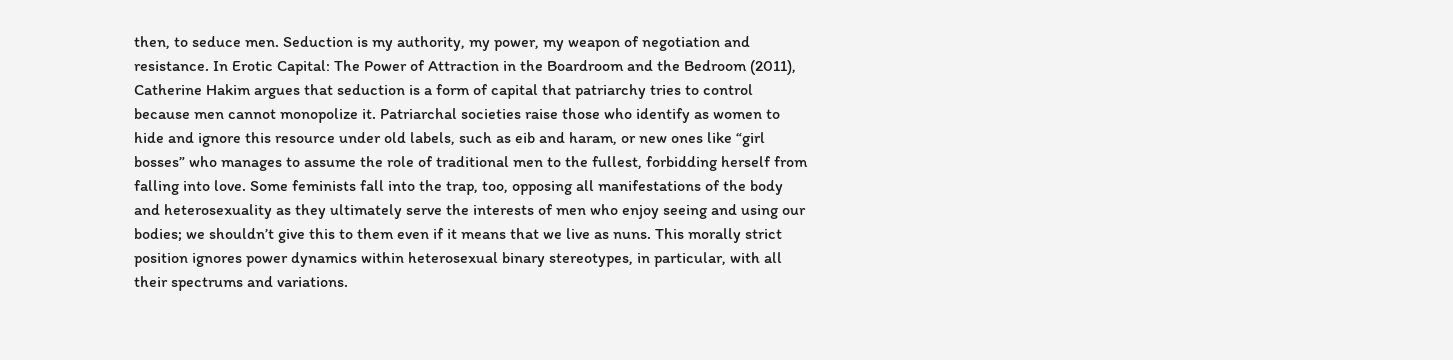then, to seduce men. Seduction is my authority, my power, my weapon of negotiation and resistance. In Erotic Capital: The Power of Attraction in the Boardroom and the Bedroom (2011), Catherine Hakim argues that seduction is a form of capital that patriarchy tries to control because men cannot monopolize it. Patriarchal societies raise those who identify as women to hide and ignore this resource under old labels, such as eib and haram, or new ones like “girl bosses” who manages to assume the role of traditional men to the fullest, forbidding herself from falling into love. Some feminists fall into the trap, too, opposing all manifestations of the body and heterosexuality as they ultimately serve the interests of men who enjoy seeing and using our bodies; we shouldn’t give this to them even if it means that we live as nuns. This morally strict position ignores power dynamics within heterosexual binary stereotypes, in particular, with all their spectrums and variations.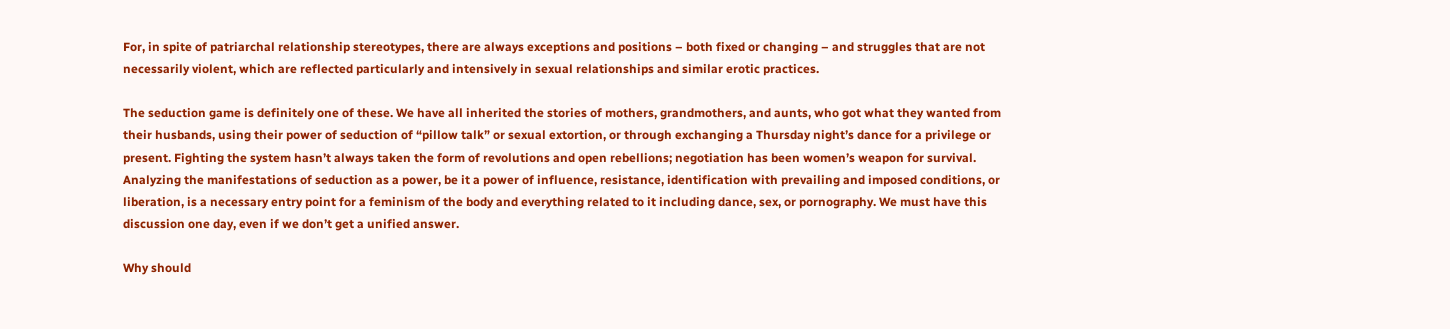For, in spite of patriarchal relationship stereotypes, there are always exceptions and positions – both fixed or changing – and struggles that are not necessarily violent, which are reflected particularly and intensively in sexual relationships and similar erotic practices.

The seduction game is definitely one of these. We have all inherited the stories of mothers, grandmothers, and aunts, who got what they wanted from their husbands, using their power of seduction of “pillow talk” or sexual extortion, or through exchanging a Thursday night’s dance for a privilege or present. Fighting the system hasn’t always taken the form of revolutions and open rebellions; negotiation has been women’s weapon for survival. Analyzing the manifestations of seduction as a power, be it a power of influence, resistance, identification with prevailing and imposed conditions, or liberation, is a necessary entry point for a feminism of the body and everything related to it including dance, sex, or pornography. We must have this discussion one day, even if we don’t get a unified answer.

Why should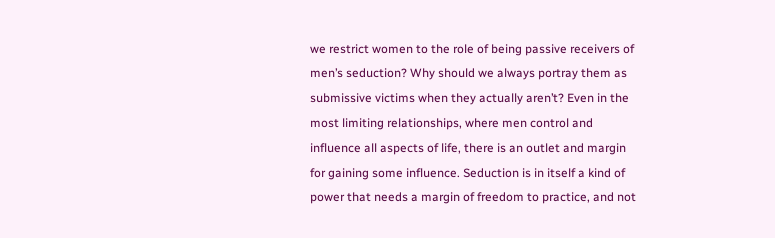we restrict women to the role of being passive receivers of men’s seduction? Why should we always portray them as submissive victims when they actually aren’t? Even in the most limiting relationships, where men control and influence all aspects of life, there is an outlet and margin for gaining some influence. Seduction is in itself a kind of power that needs a margin of freedom to practice, and not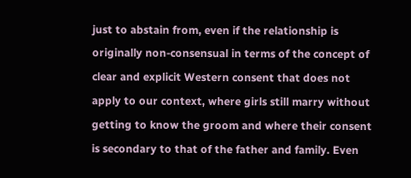just to abstain from, even if the relationship is originally non-consensual in terms of the concept of clear and explicit Western consent that does not apply to our context, where girls still marry without getting to know the groom and where their consent is secondary to that of the father and family. Even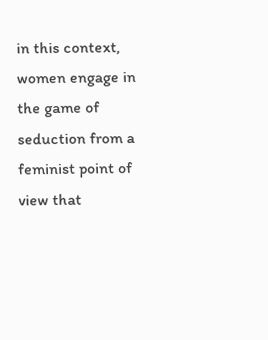in this context, women engage in the game of seduction from a feminist point of view that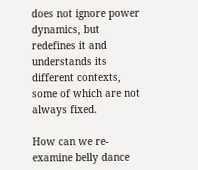does not ignore power dynamics, but redefines it and understands its different contexts, some of which are not always fixed.

How can we re-examine belly dance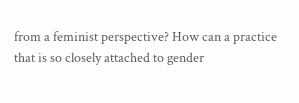from a feminist perspective? How can a practice that is so closely attached to gender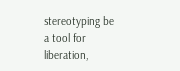stereotyping be a tool for liberation,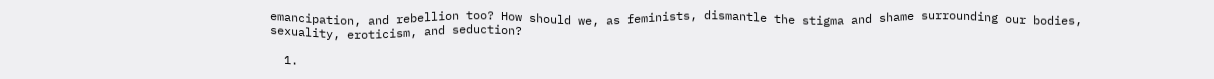emancipation, and rebellion too? How should we, as feminists, dismantle the stigma and shame surrounding our bodies, sexuality, eroticism, and seduction?

  1.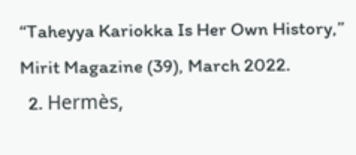“Taheyya Kariokka Is Her Own History,” Mirit Magazine (39), March 2022.
  2. Hermès,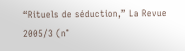“Rituels de séduction,” La Revue 2005/3 (n°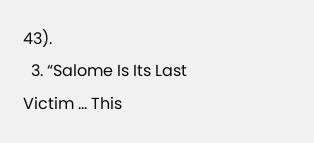43).
  3. “Salome Is Its Last Victim … This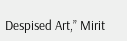Despised Art,” Mirit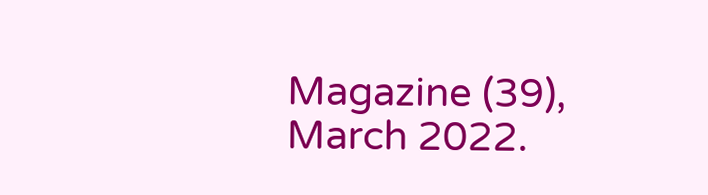Magazine (39), March 2022.